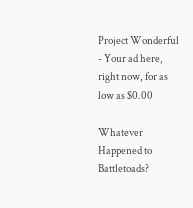Project Wonderful - Your ad here, right now, for as low as $0.00

Whatever Happened to Battletoads?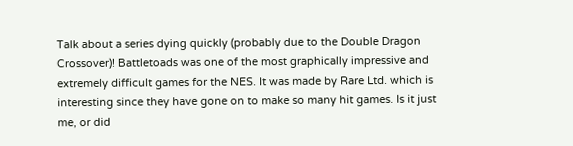Talk about a series dying quickly (probably due to the Double Dragon Crossover)! Battletoads was one of the most graphically impressive and extremely difficult games for the NES. It was made by Rare Ltd. which is interesting since they have gone on to make so many hit games. Is it just me, or did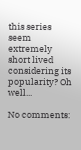this series seem extremely short lived considering its popularity? Oh well...

No comments: